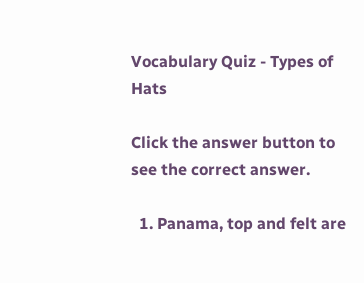Vocabulary Quiz - Types of Hats

Click the answer button to see the correct answer.

  1. Panama, top and felt are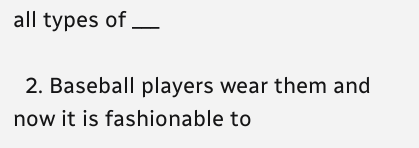all types of ___

  2. Baseball players wear them and now it is fashionable to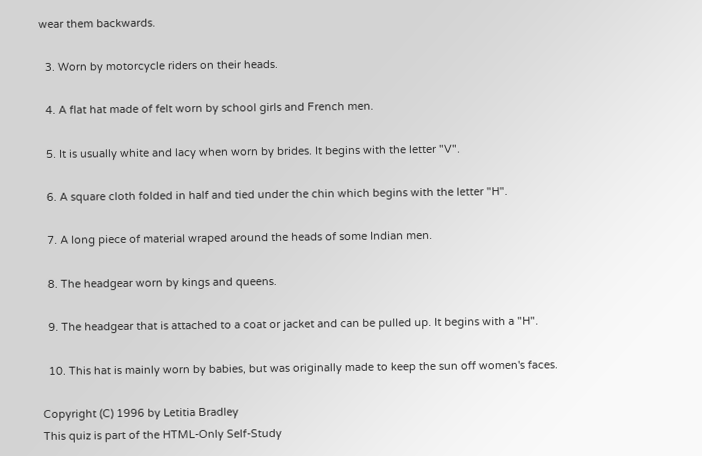wear them backwards.

  3. Worn by motorcycle riders on their heads.

  4. A flat hat made of felt worn by school girls and French men.

  5. It is usually white and lacy when worn by brides. It begins with the letter "V".

  6. A square cloth folded in half and tied under the chin which begins with the letter "H".

  7. A long piece of material wraped around the heads of some Indian men.

  8. The headgear worn by kings and queens.

  9. The headgear that is attached to a coat or jacket and can be pulled up. It begins with a "H".

  10. This hat is mainly worn by babies, but was originally made to keep the sun off women's faces.

Copyright (C) 1996 by Letitia Bradley
This quiz is part of the HTML-Only Self-Study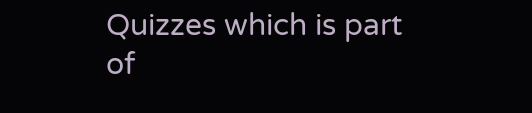Quizzes which is part of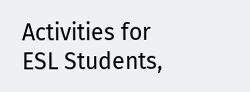Activities for ESL Students,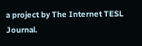a project by The Internet TESL Journal.